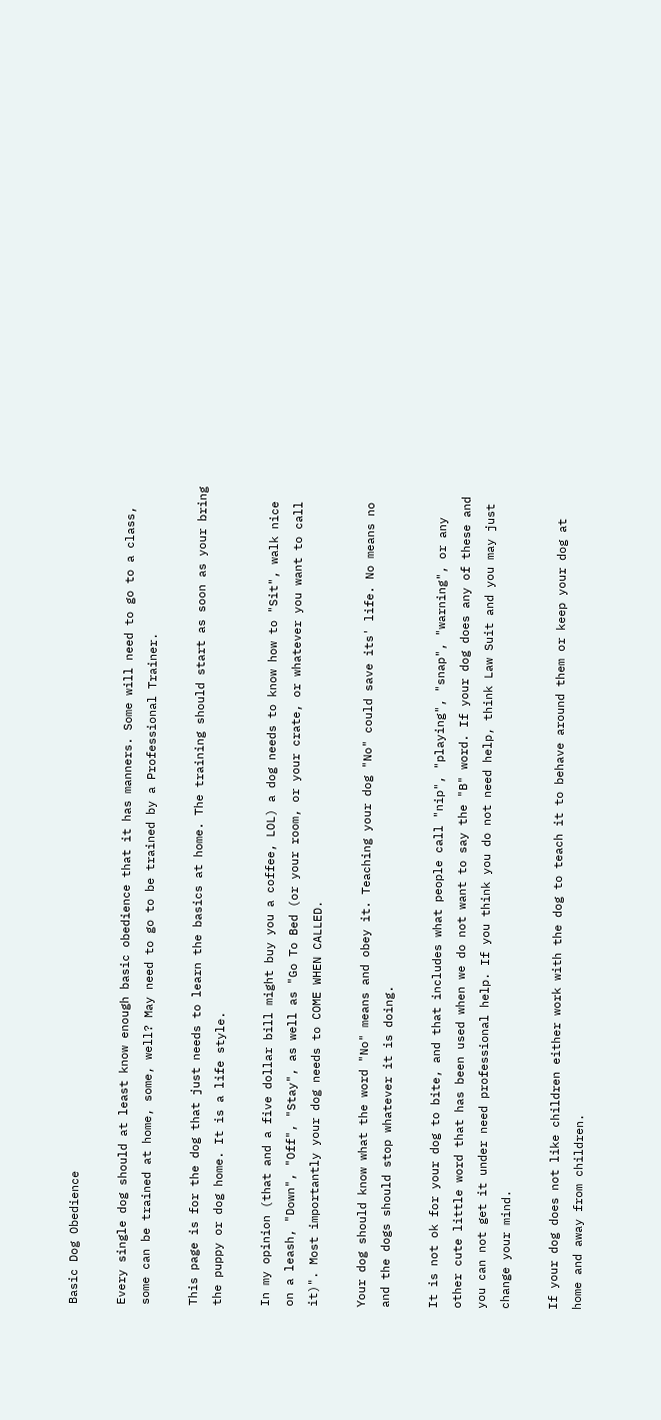Basic Dog Obedience

Every single dog should at least know enough basic obedience that it has manners. Some will need to go to a class, some can be trained at home, some, well? May need to go to be trained by a Professional Trainer.

This page is for the dog that just needs to learn the basics at home. The training should start as soon as your bring the puppy or dog home. It is a life style.

In my opinion (that and a five dollar bill might buy you a coffee, LOL) a dog needs to know how to "Sit", walk nice on a leash, "Down", "Off", "Stay", as well as "Go To Bed (or your room, or your crate, or whatever you want to call it)". Most importantly your dog needs to COME WHEN CALLED.

Your dog should know what the word "No" means and obey it. Teaching your dog "No" could save its' life. No means no and the dogs should stop whatever it is doing.

It is not ok for your dog to bite, and that includes what people call "nip", "playing", "snap", "warning", or any other cute little word that has been used when we do not want to say the "B" word. If your dog does any of these and you can not get it under need professional help. If you think you do not need help, think Law Suit and you may just change your mind.

If your dog does not like children either work with the dog to teach it to behave around them or keep your dog at home and away from children.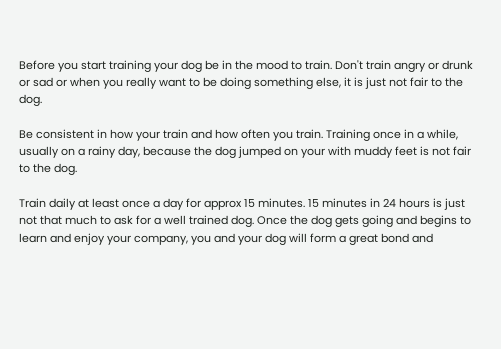Before you start training your dog be in the mood to train. Don't train angry or drunk or sad or when you really want to be doing something else, it is just not fair to the dog.

Be consistent in how your train and how often you train. Training once in a while, usually on a rainy day, because the dog jumped on your with muddy feet is not fair to the dog.

Train daily at least once a day for approx 15 minutes. 15 minutes in 24 hours is just not that much to ask for a well trained dog. Once the dog gets going and begins to learn and enjoy your company, you and your dog will form a great bond and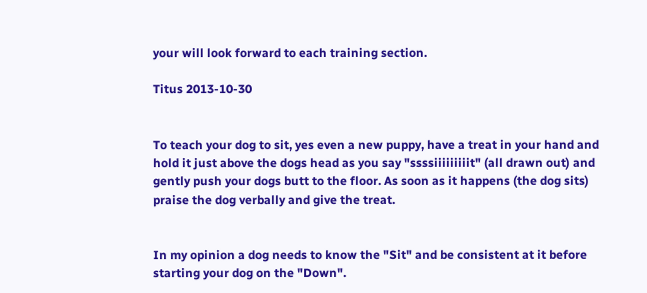your will look forward to each training section.

Titus 2013-10-30


To teach your dog to sit, yes even a new puppy, have a treat in your hand and hold it just above the dogs head as you say "ssssiiiiiiiiit" (all drawn out) and gently push your dogs butt to the floor. As soon as it happens (the dog sits) praise the dog verbally and give the treat.


In my opinion a dog needs to know the "Sit" and be consistent at it before starting your dog on the "Down".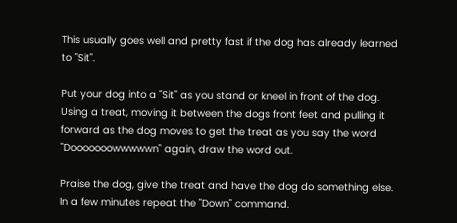This usually goes well and pretty fast if the dog has already learned to "Sit".

Put your dog into a "Sit" as you stand or kneel in front of the dog. Using a treat, moving it between the dogs front feet and pulling it forward as the dog moves to get the treat as you say the word "Dooooooowwwwwn" again, draw the word out.

Praise the dog, give the treat and have the dog do something else. In a few minutes repeat the "Down" command.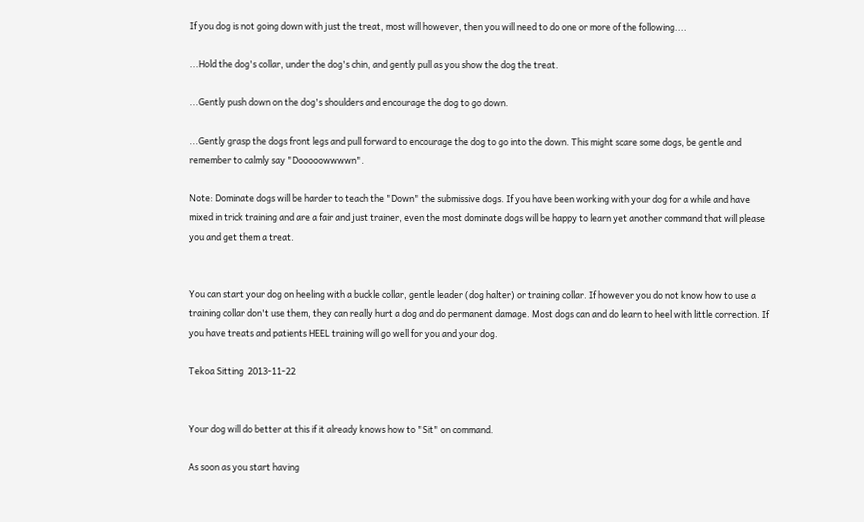If you dog is not going down with just the treat, most will however, then you will need to do one or more of the following....

...Hold the dog's collar, under the dog's chin, and gently pull as you show the dog the treat.

...Gently push down on the dog's shoulders and encourage the dog to go down.

...Gently grasp the dogs front legs and pull forward to encourage the dog to go into the down. This might scare some dogs, be gentle and remember to calmly say "Dooooowwwwn".

Note: Dominate dogs will be harder to teach the "Down" the submissive dogs. If you have been working with your dog for a while and have mixed in trick training and are a fair and just trainer, even the most dominate dogs will be happy to learn yet another command that will please you and get them a treat.


You can start your dog on heeling with a buckle collar, gentle leader (dog halter) or training collar. If however you do not know how to use a training collar don't use them, they can really hurt a dog and do permanent damage. Most dogs can and do learn to heel with little correction. If you have treats and patients HEEL training will go well for you and your dog.

Tekoa Sitting  2013-11-22


Your dog will do better at this if it already knows how to "Sit" on command.

As soon as you start having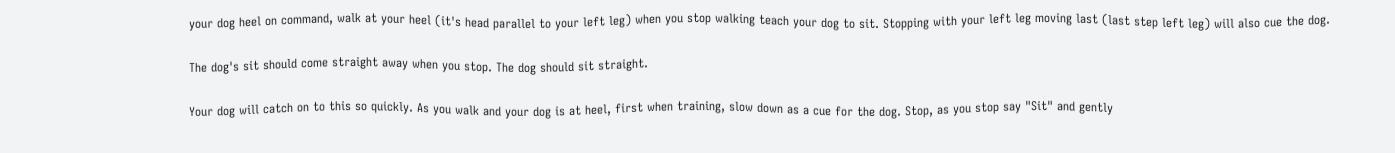your dog heel on command, walk at your heel (it's head parallel to your left leg) when you stop walking teach your dog to sit. Stopping with your left leg moving last (last step left leg) will also cue the dog.

The dog's sit should come straight away when you stop. The dog should sit straight.

Your dog will catch on to this so quickly. As you walk and your dog is at heel, first when training, slow down as a cue for the dog. Stop, as you stop say "Sit" and gently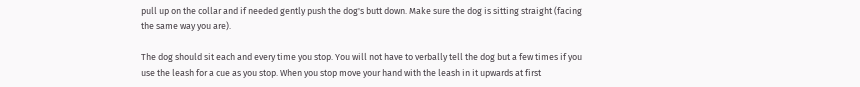pull up on the collar and if needed gently push the dog's butt down. Make sure the dog is sitting straight (facing the same way you are).

The dog should sit each and every time you stop. You will not have to verbally tell the dog but a few times if you use the leash for a cue as you stop. When you stop move your hand with the leash in it upwards at first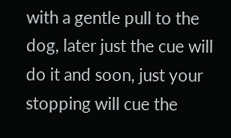with a gentle pull to the dog, later just the cue will do it and soon, just your stopping will cue the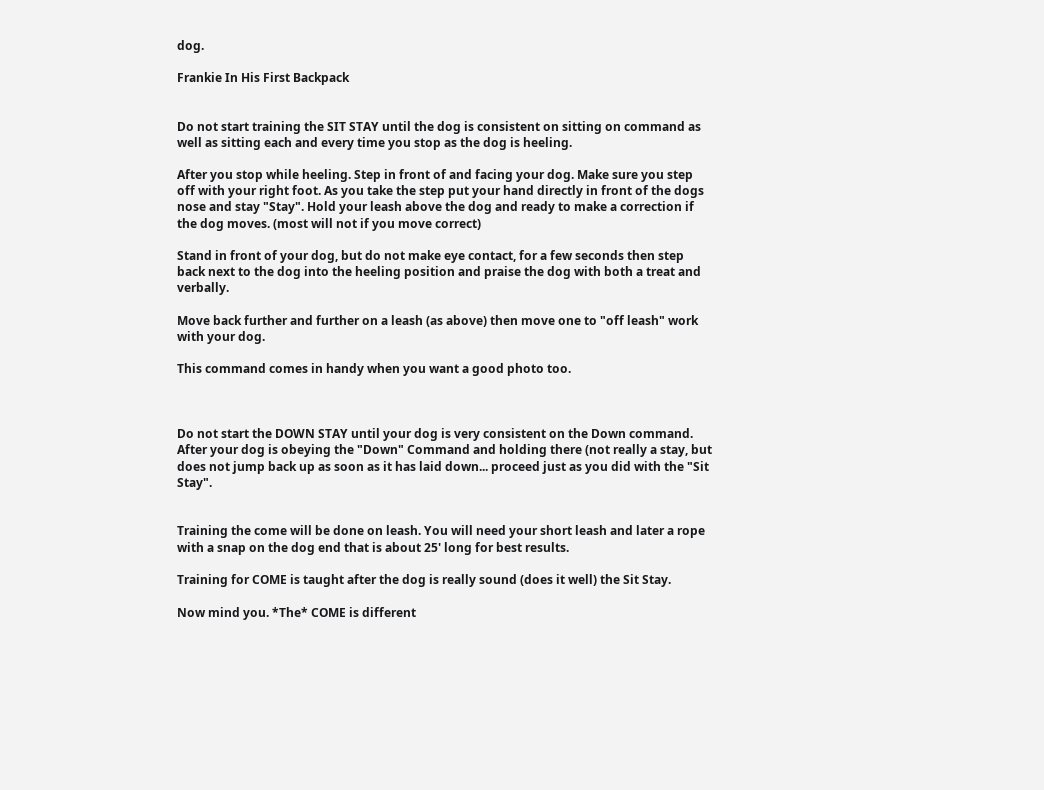dog.

Frankie In His First Backpack


Do not start training the SIT STAY until the dog is consistent on sitting on command as well as sitting each and every time you stop as the dog is heeling.

After you stop while heeling. Step in front of and facing your dog. Make sure you step off with your right foot. As you take the step put your hand directly in front of the dogs nose and stay "Stay". Hold your leash above the dog and ready to make a correction if the dog moves. (most will not if you move correct)

Stand in front of your dog, but do not make eye contact, for a few seconds then step back next to the dog into the heeling position and praise the dog with both a treat and verbally.

Move back further and further on a leash (as above) then move one to "off leash" work with your dog.

This command comes in handy when you want a good photo too.



Do not start the DOWN STAY until your dog is very consistent on the Down command. After your dog is obeying the "Down" Command and holding there (not really a stay, but does not jump back up as soon as it has laid down... proceed just as you did with the "Sit Stay".


Training the come will be done on leash. You will need your short leash and later a rope with a snap on the dog end that is about 25' long for best results.

Training for COME is taught after the dog is really sound (does it well) the Sit Stay.

Now mind you. *The* COME is different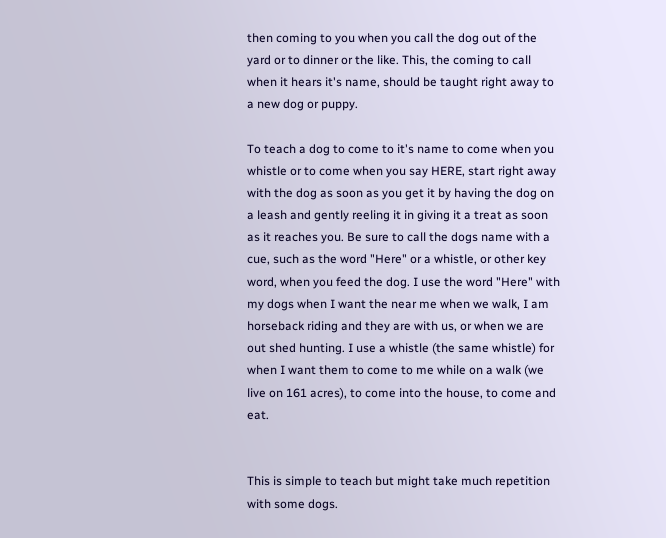then coming to you when you call the dog out of the yard or to dinner or the like. This, the coming to call when it hears it's name, should be taught right away to a new dog or puppy.

To teach a dog to come to it's name to come when you whistle or to come when you say HERE, start right away with the dog as soon as you get it by having the dog on a leash and gently reeling it in giving it a treat as soon as it reaches you. Be sure to call the dogs name with a cue, such as the word "Here" or a whistle, or other key word, when you feed the dog. I use the word "Here" with my dogs when I want the near me when we walk, I am horseback riding and they are with us, or when we are out shed hunting. I use a whistle (the same whistle) for when I want them to come to me while on a walk (we live on 161 acres), to come into the house, to come and eat.


This is simple to teach but might take much repetition with some dogs.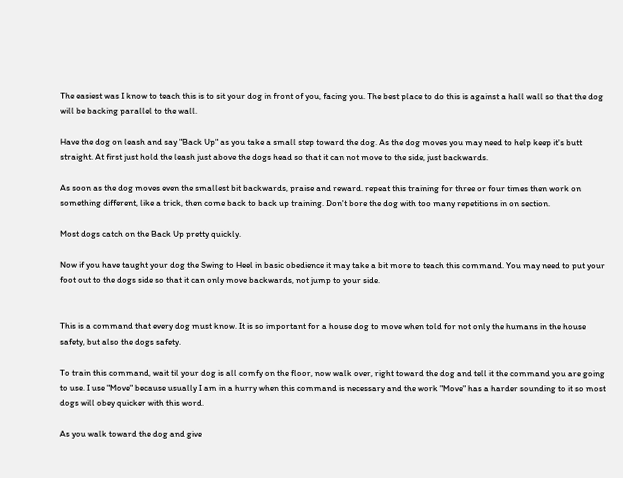The easiest was I know to teach this is to sit your dog in front of you, facing you. The best place to do this is against a hall wall so that the dog will be backing parallel to the wall.

Have the dog on leash and say "Back Up" as you take a small step toward the dog. As the dog moves you may need to help keep it's butt straight. At first just hold the leash just above the dogs head so that it can not move to the side, just backwards.

As soon as the dog moves even the smallest bit backwards, praise and reward. repeat this training for three or four times then work on something different, like a trick, then come back to back up training. Don't bore the dog with too many repetitions in on section.

Most dogs catch on the Back Up pretty quickly.

Now if you have taught your dog the Swing to Heel in basic obedience it may take a bit more to teach this command. You may need to put your foot out to the dogs side so that it can only move backwards, not jump to your side.


This is a command that every dog must know. It is so important for a house dog to move when told for not only the humans in the house safety, but also the dogs safety.

To train this command, wait til your dog is all comfy on the floor, now walk over, right toward the dog and tell it the command you are going to use. I use "Move" because usually I am in a hurry when this command is necessary and the work "Move" has a harder sounding to it so most dogs will obey quicker with this word.

As you walk toward the dog and give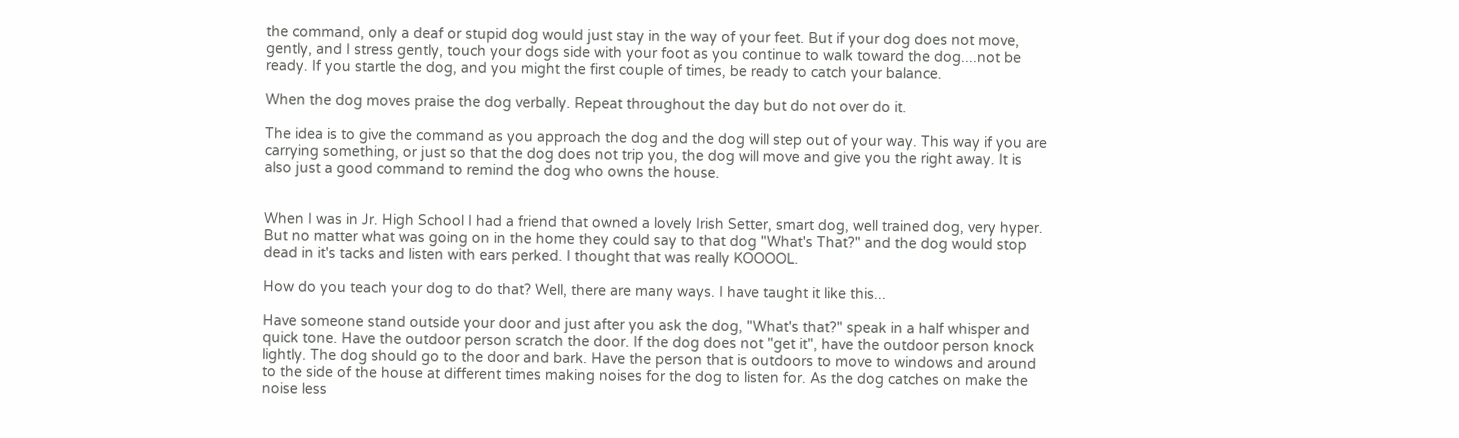the command, only a deaf or stupid dog would just stay in the way of your feet. But if your dog does not move, gently, and I stress gently, touch your dogs side with your foot as you continue to walk toward the dog....not be ready. If you startle the dog, and you might the first couple of times, be ready to catch your balance.

When the dog moves praise the dog verbally. Repeat throughout the day but do not over do it.

The idea is to give the command as you approach the dog and the dog will step out of your way. This way if you are carrying something, or just so that the dog does not trip you, the dog will move and give you the right away. It is also just a good command to remind the dog who owns the house.


When I was in Jr. High School I had a friend that owned a lovely Irish Setter, smart dog, well trained dog, very hyper. But no matter what was going on in the home they could say to that dog "What's That?" and the dog would stop dead in it's tacks and listen with ears perked. I thought that was really KOOOOL.

How do you teach your dog to do that? Well, there are many ways. I have taught it like this...

Have someone stand outside your door and just after you ask the dog, "What's that?" speak in a half whisper and quick tone. Have the outdoor person scratch the door. If the dog does not "get it", have the outdoor person knock lightly. The dog should go to the door and bark. Have the person that is outdoors to move to windows and around to the side of the house at different times making noises for the dog to listen for. As the dog catches on make the noise less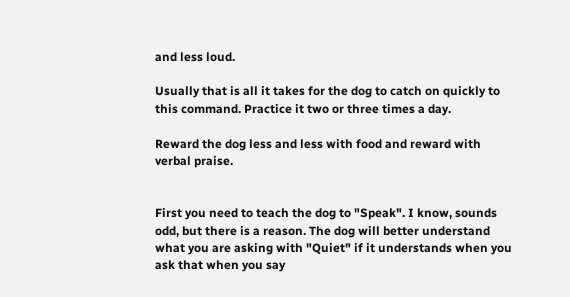and less loud.

Usually that is all it takes for the dog to catch on quickly to this command. Practice it two or three times a day.

Reward the dog less and less with food and reward with verbal praise.


First you need to teach the dog to "Speak". I know, sounds odd, but there is a reason. The dog will better understand what you are asking with "Quiet" if it understands when you ask that when you say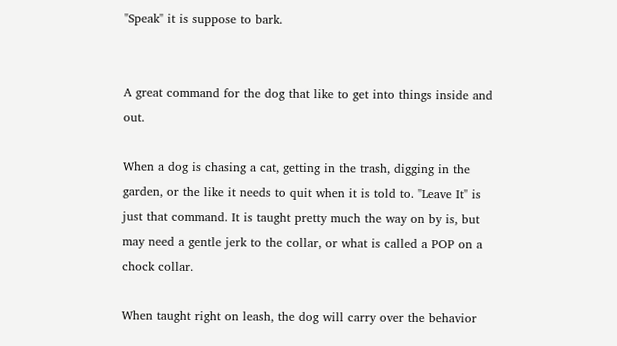"Speak" it is suppose to bark.


A great command for the dog that like to get into things inside and out.

When a dog is chasing a cat, getting in the trash, digging in the garden, or the like it needs to quit when it is told to. "Leave It" is just that command. It is taught pretty much the way on by is, but may need a gentle jerk to the collar, or what is called a POP on a chock collar.

When taught right on leash, the dog will carry over the behavior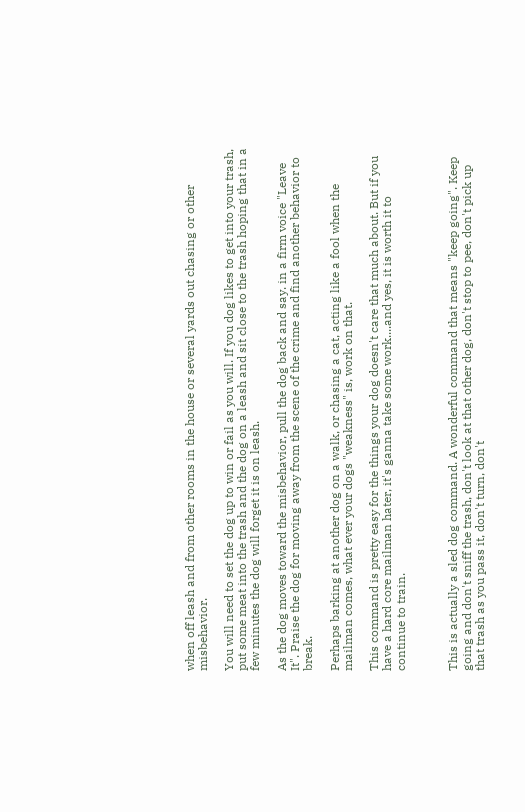when off leash and from other rooms in the house or several yards out chasing or other misbehavior.

You will need to set the dog up to win or fail as you will. If you dog likes to get into your trash, put some meat into the trash and the dog on a leash and sit close to the trash hoping that in a few minutes the dog will forget it is on leash.

As the dog moves toward the misbehavior, pull the dog back and say. in a firm voice "Leave It". Praise the dog for moving away from the scene of the crime and find another behavior to break.

Perhaps barking at another dog on a walk, or chasing a cat, acting like a fool when the mailman comes, what ever your dogs "weakness" is, work on that.

This command is pretty easy for the things your dog doesn't care that much about. But if you have a hard core mailman hater, it's ganna take some work....and yes, it is worth it to continue to train.



This is actually a sled dog command. A wonderful command that means "keep going". Keep going and don't sniff the trash, don't look at that other dog, don't stop to pee, don't pick up that trash as you pass it, don't turn, don't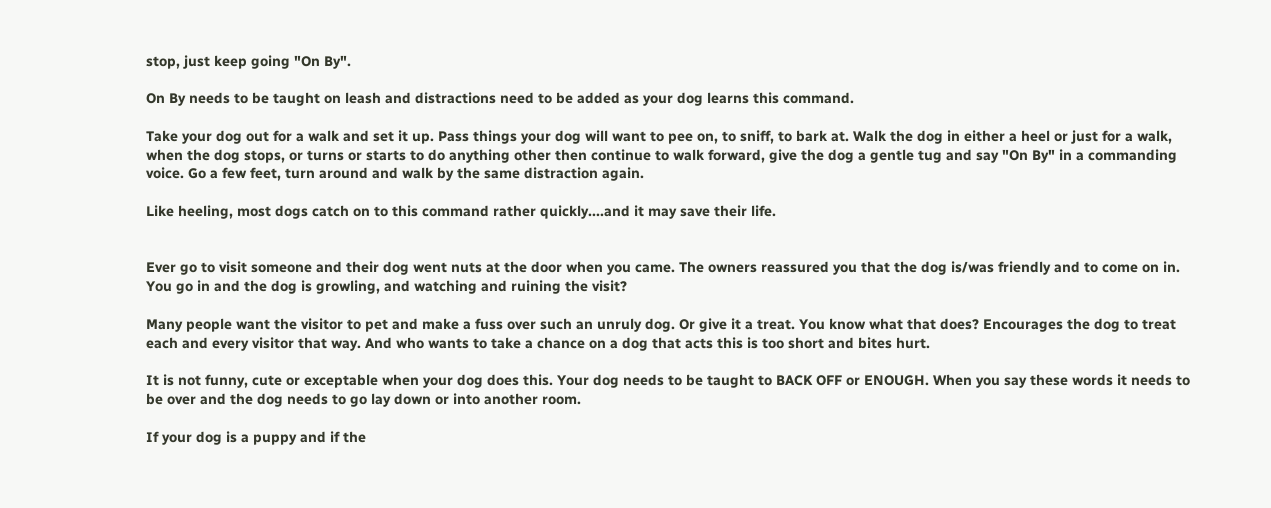stop, just keep going "On By".

On By needs to be taught on leash and distractions need to be added as your dog learns this command.

Take your dog out for a walk and set it up. Pass things your dog will want to pee on, to sniff, to bark at. Walk the dog in either a heel or just for a walk, when the dog stops, or turns or starts to do anything other then continue to walk forward, give the dog a gentle tug and say "On By" in a commanding voice. Go a few feet, turn around and walk by the same distraction again.

Like heeling, most dogs catch on to this command rather quickly....and it may save their life.


Ever go to visit someone and their dog went nuts at the door when you came. The owners reassured you that the dog is/was friendly and to come on in. You go in and the dog is growling, and watching and ruining the visit?

Many people want the visitor to pet and make a fuss over such an unruly dog. Or give it a treat. You know what that does? Encourages the dog to treat each and every visitor that way. And who wants to take a chance on a dog that acts this is too short and bites hurt.

It is not funny, cute or exceptable when your dog does this. Your dog needs to be taught to BACK OFF or ENOUGH. When you say these words it needs to be over and the dog needs to go lay down or into another room.

If your dog is a puppy and if the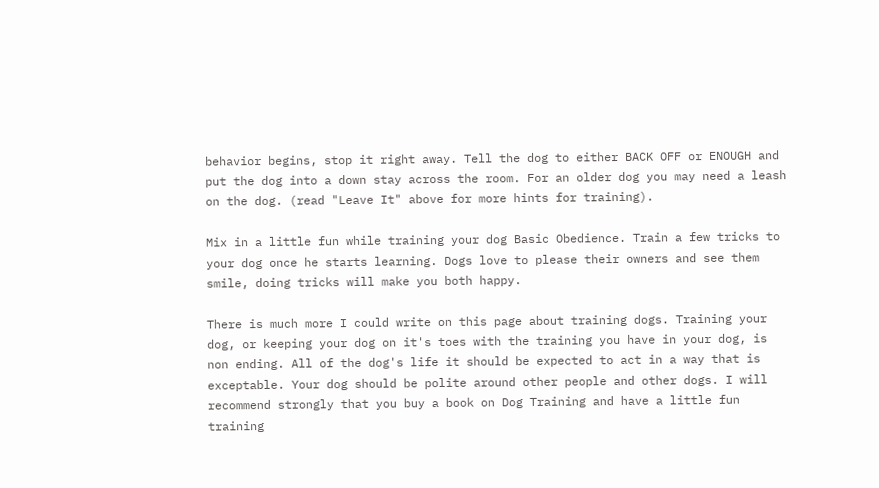behavior begins, stop it right away. Tell the dog to either BACK OFF or ENOUGH and put the dog into a down stay across the room. For an older dog you may need a leash on the dog. (read "Leave It" above for more hints for training).

Mix in a little fun while training your dog Basic Obedience. Train a few tricks to your dog once he starts learning. Dogs love to please their owners and see them smile, doing tricks will make you both happy.

There is much more I could write on this page about training dogs. Training your dog, or keeping your dog on it's toes with the training you have in your dog, is non ending. All of the dog's life it should be expected to act in a way that is exceptable. Your dog should be polite around other people and other dogs. I will recommend strongly that you buy a book on Dog Training and have a little fun training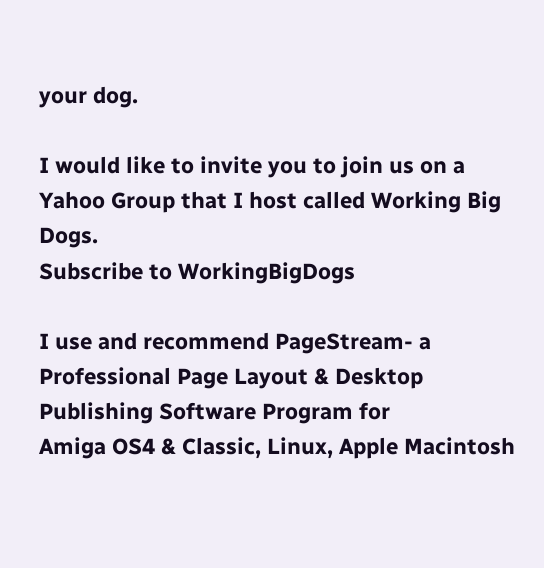your dog.

I would like to invite you to join us on a Yahoo Group that I host called Working Big Dogs.
Subscribe to WorkingBigDogs

I use and recommend PageStream- a Professional Page Layout & Desktop Publishing Software Program for
Amiga OS4 & Classic, Linux, Apple Macintosh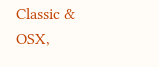Classic & OSX,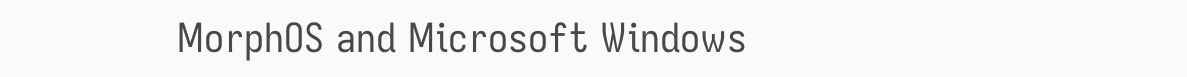MorphOS and Microsoft Windows